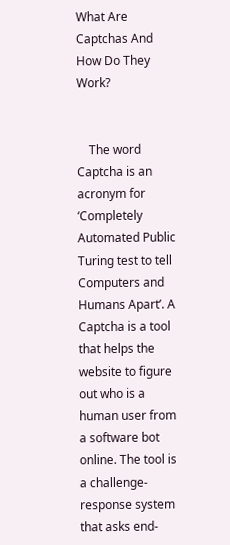What Are Captchas And How Do They Work?


    The word Captcha is an acronym for ‘Completely Automated Public Turing test to tell Computers and Humans Apart’. A Captcha is a tool that helps the website to figure out who is a human user from a software bot online. The tool is a challenge-response system that asks end-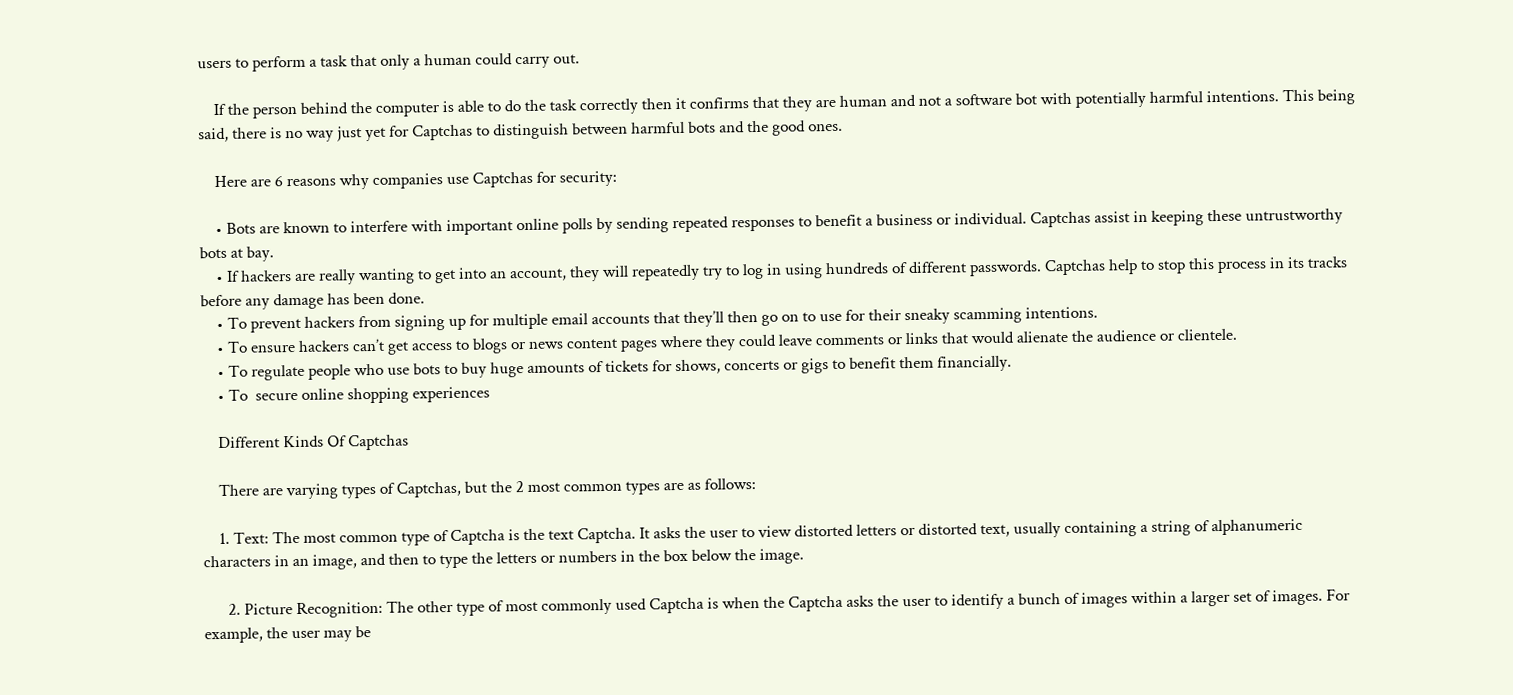users to perform a task that only a human could carry out.

    If the person behind the computer is able to do the task correctly then it confirms that they are human and not a software bot with potentially harmful intentions. This being said, there is no way just yet for Captchas to distinguish between harmful bots and the good ones.

    Here are 6 reasons why companies use Captchas for security:

    • Bots are known to interfere with important online polls by sending repeated responses to benefit a business or individual. Captchas assist in keeping these untrustworthy bots at bay.
    • If hackers are really wanting to get into an account, they will repeatedly try to log in using hundreds of different passwords. Captchas help to stop this process in its tracks before any damage has been done.
    • To prevent hackers from signing up for multiple email accounts that they’ll then go on to use for their sneaky scamming intentions.
    • To ensure hackers can’t get access to blogs or news content pages where they could leave comments or links that would alienate the audience or clientele.
    • To regulate people who use bots to buy huge amounts of tickets for shows, concerts or gigs to benefit them financially.
    • To  secure online shopping experiences

    Different Kinds Of Captchas

    There are varying types of Captchas, but the 2 most common types are as follows:

    1. Text: The most common type of Captcha is the text Captcha. It asks the user to view distorted letters or distorted text, usually containing a string of alphanumeric characters in an image, and then to type the letters or numbers in the box below the image.

      2. Picture Recognition: The other type of most commonly used Captcha is when the Captcha asks the user to identify a bunch of images within a larger set of images. For example, the user may be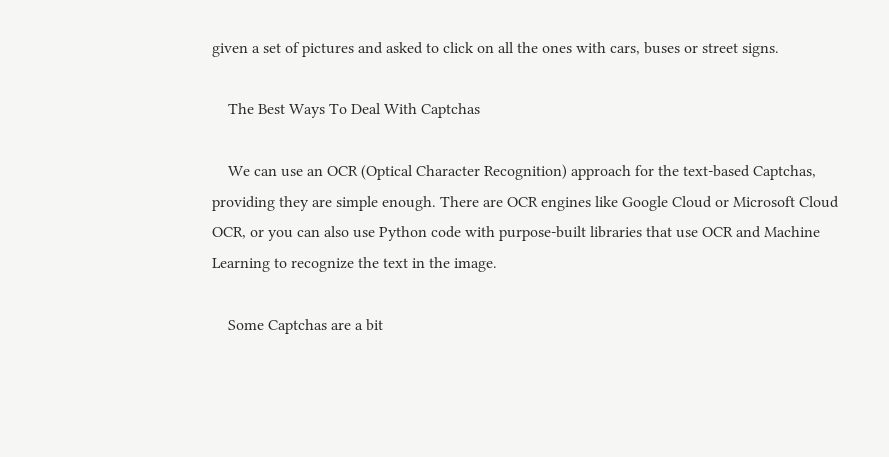given a set of pictures and asked to click on all the ones with cars, buses or street signs.

    The Best Ways To Deal With Captchas

    We can use an OCR (Optical Character Recognition) approach for the text-based Captchas, providing they are simple enough. There are OCR engines like Google Cloud or Microsoft Cloud OCR, or you can also use Python code with purpose-built libraries that use OCR and Machine Learning to recognize the text in the image.

    Some Captchas are a bit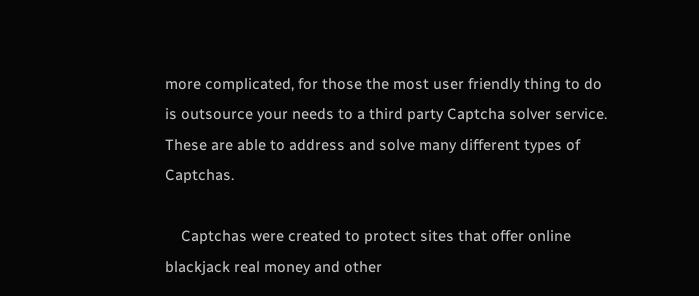more complicated, for those the most user friendly thing to do is outsource your needs to a third party Captcha solver service. These are able to address and solve many different types of Captchas.

    Captchas were created to protect sites that offer online blackjack real money and other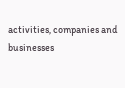activities, companies and businesses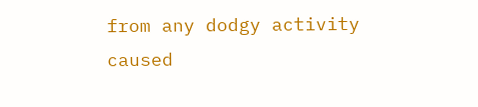from any dodgy activity caused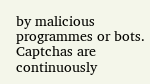by malicious programmes or bots. Captchas are continuously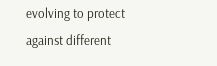evolving to protect against different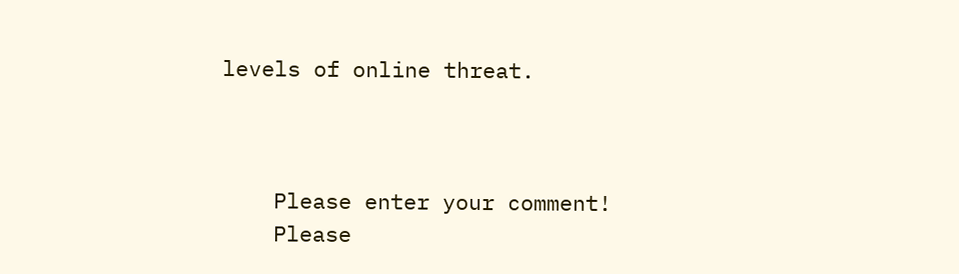levels of online threat.



    Please enter your comment!
    Please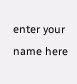enter your name here